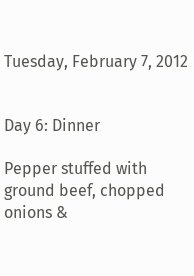Tuesday, February 7, 2012


Day 6: Dinner

Pepper stuffed with ground beef, chopped onions &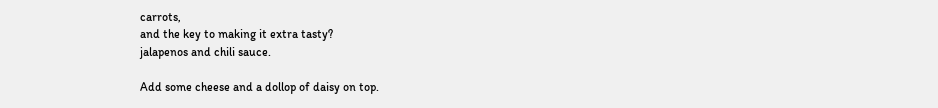carrots,
and the key to making it extra tasty?
jalapenos and chili sauce.

Add some cheese and a dollop of daisy on top.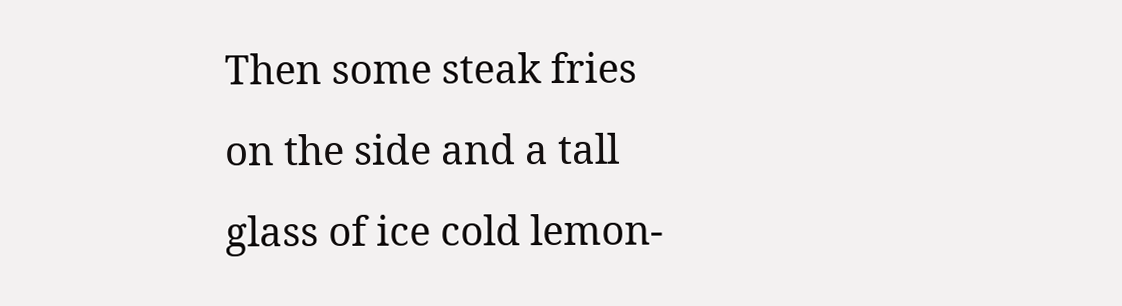Then some steak fries on the side and a tall glass of ice cold lemon-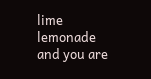lime lemonade
and you are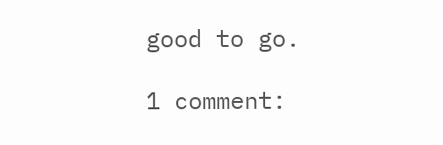good to go.

1 comment: